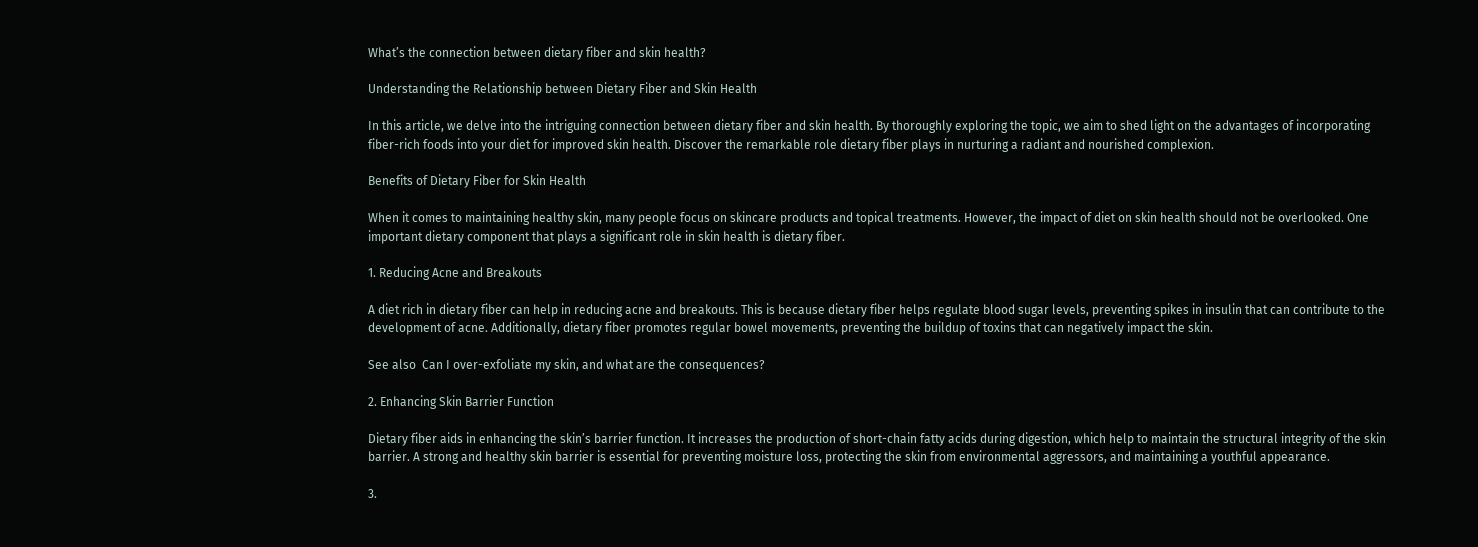What’s the connection between dietary fiber and skin health?

Understanding the Relationship between Dietary Fiber and Skin Health

In this article, we delve into the intriguing connection between dietary fiber and skin health. By thoroughly exploring the topic, we aim to shed light on the advantages of incorporating fiber-rich foods into your diet for improved skin health. Discover the remarkable role dietary fiber plays in nurturing a radiant and nourished complexion.

Benefits of Dietary Fiber for Skin Health

When it comes to maintaining healthy skin, many people focus on skincare products and topical treatments. However, the impact of diet on skin health should not be overlooked. One important dietary component that plays a significant role in skin health is dietary fiber.

1. Reducing Acne and Breakouts

A diet rich in dietary fiber can help in reducing acne and breakouts. This is because dietary fiber helps regulate blood sugar levels, preventing spikes in insulin that can contribute to the development of acne. Additionally, dietary fiber promotes regular bowel movements, preventing the buildup of toxins that can negatively impact the skin.

See also  Can I over-exfoliate my skin, and what are the consequences?

2. Enhancing Skin Barrier Function

Dietary fiber aids in enhancing the skin’s barrier function. It increases the production of short-chain fatty acids during digestion, which help to maintain the structural integrity of the skin barrier. A strong and healthy skin barrier is essential for preventing moisture loss, protecting the skin from environmental aggressors, and maintaining a youthful appearance.

3.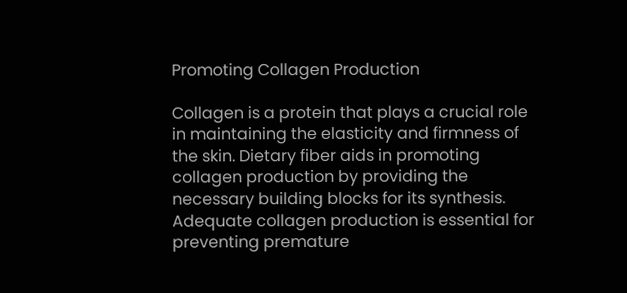Promoting Collagen Production

Collagen is a protein that plays a crucial role in maintaining the elasticity and firmness of the skin. Dietary fiber aids in promoting collagen production by providing the necessary building blocks for its synthesis. Adequate collagen production is essential for preventing premature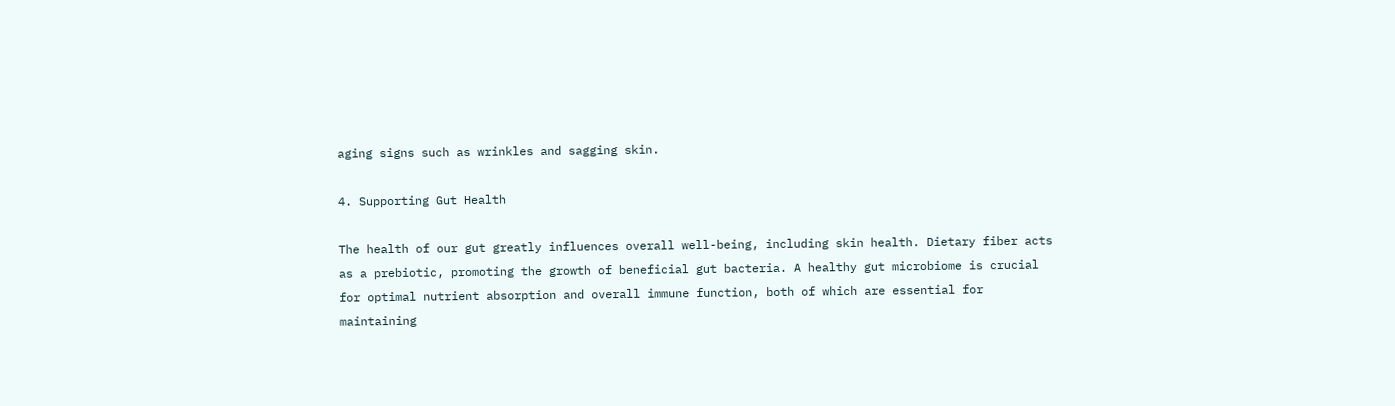aging signs such as wrinkles and sagging skin.

4. Supporting Gut Health

The health of our gut greatly influences overall well-being, including skin health. Dietary fiber acts as a prebiotic, promoting the growth of beneficial gut bacteria. A healthy gut microbiome is crucial for optimal nutrient absorption and overall immune function, both of which are essential for maintaining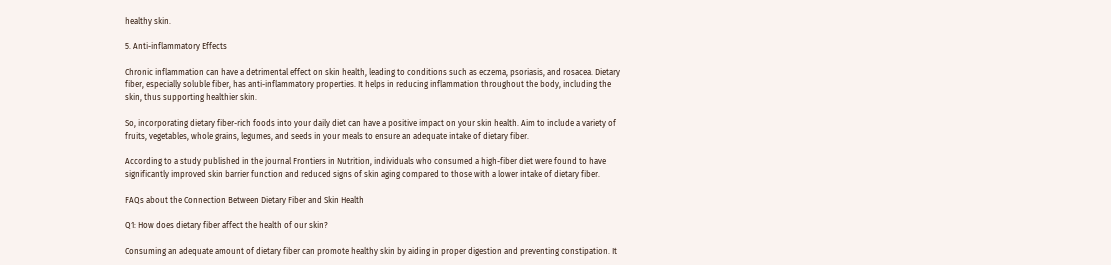healthy skin.

5. Anti-inflammatory Effects

Chronic inflammation can have a detrimental effect on skin health, leading to conditions such as eczema, psoriasis, and rosacea. Dietary fiber, especially soluble fiber, has anti-inflammatory properties. It helps in reducing inflammation throughout the body, including the skin, thus supporting healthier skin.

So, incorporating dietary fiber-rich foods into your daily diet can have a positive impact on your skin health. Aim to include a variety of fruits, vegetables, whole grains, legumes, and seeds in your meals to ensure an adequate intake of dietary fiber.

According to a study published in the journal Frontiers in Nutrition, individuals who consumed a high-fiber diet were found to have significantly improved skin barrier function and reduced signs of skin aging compared to those with a lower intake of dietary fiber.

FAQs about the Connection Between Dietary Fiber and Skin Health

Q1: How does dietary fiber affect the health of our skin?

Consuming an adequate amount of dietary fiber can promote healthy skin by aiding in proper digestion and preventing constipation. It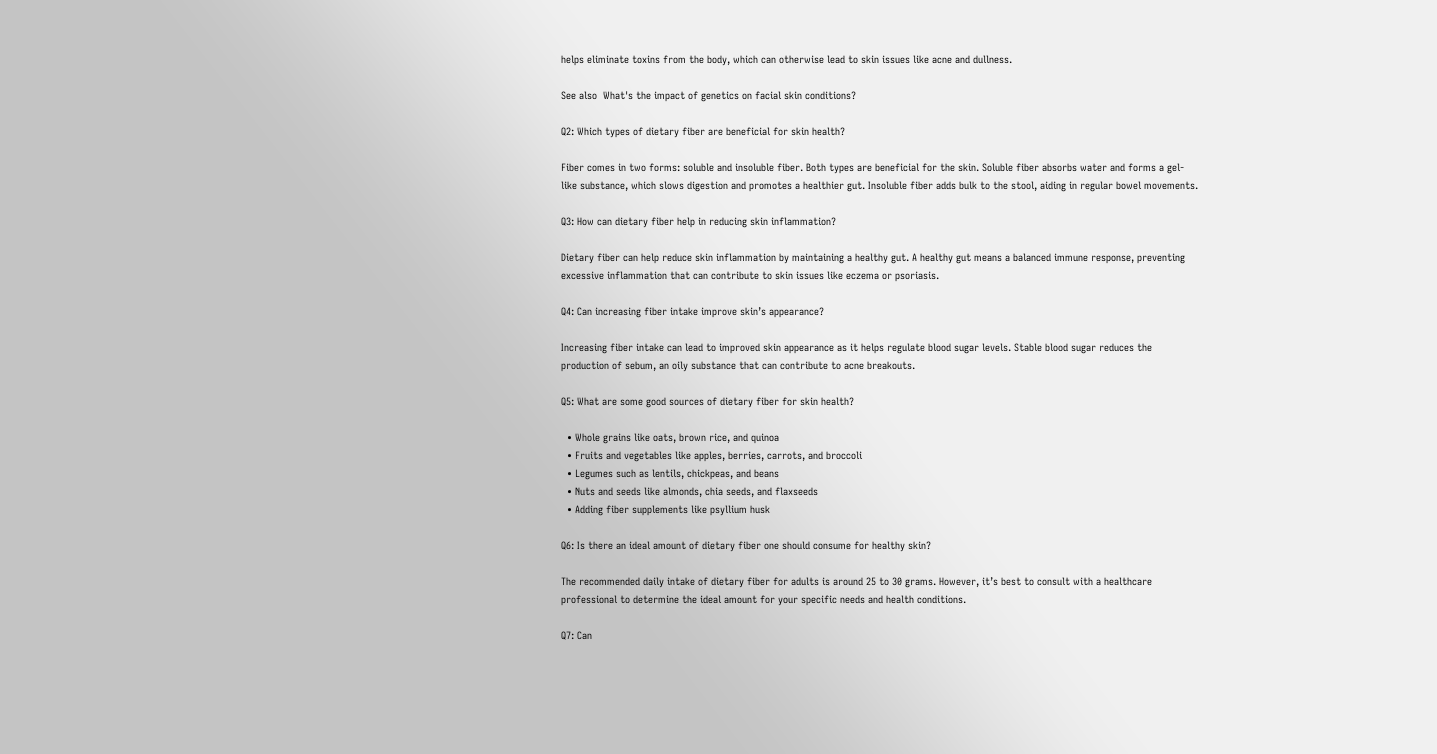helps eliminate toxins from the body, which can otherwise lead to skin issues like acne and dullness.

See also  What's the impact of genetics on facial skin conditions?

Q2: Which types of dietary fiber are beneficial for skin health?

Fiber comes in two forms: soluble and insoluble fiber. Both types are beneficial for the skin. Soluble fiber absorbs water and forms a gel-like substance, which slows digestion and promotes a healthier gut. Insoluble fiber adds bulk to the stool, aiding in regular bowel movements.

Q3: How can dietary fiber help in reducing skin inflammation?

Dietary fiber can help reduce skin inflammation by maintaining a healthy gut. A healthy gut means a balanced immune response, preventing excessive inflammation that can contribute to skin issues like eczema or psoriasis.

Q4: Can increasing fiber intake improve skin’s appearance?

Increasing fiber intake can lead to improved skin appearance as it helps regulate blood sugar levels. Stable blood sugar reduces the production of sebum, an oily substance that can contribute to acne breakouts.

Q5: What are some good sources of dietary fiber for skin health?

  • Whole grains like oats, brown rice, and quinoa
  • Fruits and vegetables like apples, berries, carrots, and broccoli
  • Legumes such as lentils, chickpeas, and beans
  • Nuts and seeds like almonds, chia seeds, and flaxseeds
  • Adding fiber supplements like psyllium husk

Q6: Is there an ideal amount of dietary fiber one should consume for healthy skin?

The recommended daily intake of dietary fiber for adults is around 25 to 30 grams. However, it’s best to consult with a healthcare professional to determine the ideal amount for your specific needs and health conditions.

Q7: Can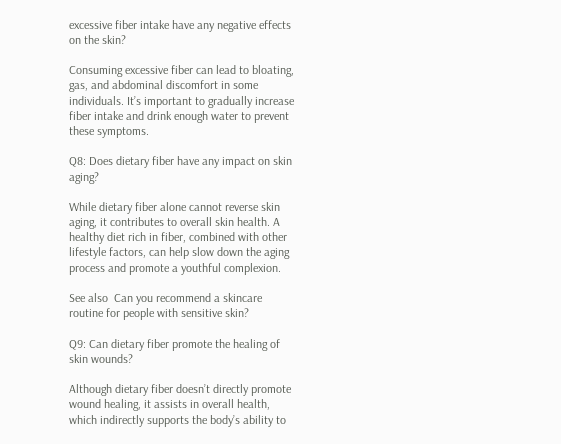excessive fiber intake have any negative effects on the skin?

Consuming excessive fiber can lead to bloating, gas, and abdominal discomfort in some individuals. It’s important to gradually increase fiber intake and drink enough water to prevent these symptoms.

Q8: Does dietary fiber have any impact on skin aging?

While dietary fiber alone cannot reverse skin aging, it contributes to overall skin health. A healthy diet rich in fiber, combined with other lifestyle factors, can help slow down the aging process and promote a youthful complexion.

See also  Can you recommend a skincare routine for people with sensitive skin?

Q9: Can dietary fiber promote the healing of skin wounds?

Although dietary fiber doesn’t directly promote wound healing, it assists in overall health, which indirectly supports the body’s ability to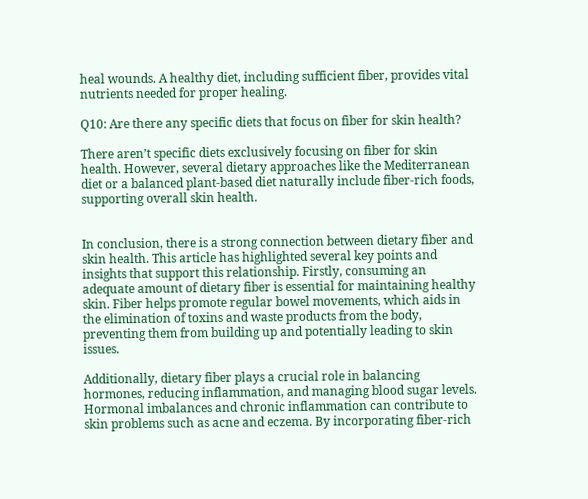heal wounds. A healthy diet, including sufficient fiber, provides vital nutrients needed for proper healing.

Q10: Are there any specific diets that focus on fiber for skin health?

There aren’t specific diets exclusively focusing on fiber for skin health. However, several dietary approaches like the Mediterranean diet or a balanced plant-based diet naturally include fiber-rich foods, supporting overall skin health.


In conclusion, there is a strong connection between dietary fiber and skin health. This article has highlighted several key points and insights that support this relationship. Firstly, consuming an adequate amount of dietary fiber is essential for maintaining healthy skin. Fiber helps promote regular bowel movements, which aids in the elimination of toxins and waste products from the body, preventing them from building up and potentially leading to skin issues.

Additionally, dietary fiber plays a crucial role in balancing hormones, reducing inflammation, and managing blood sugar levels. Hormonal imbalances and chronic inflammation can contribute to skin problems such as acne and eczema. By incorporating fiber-rich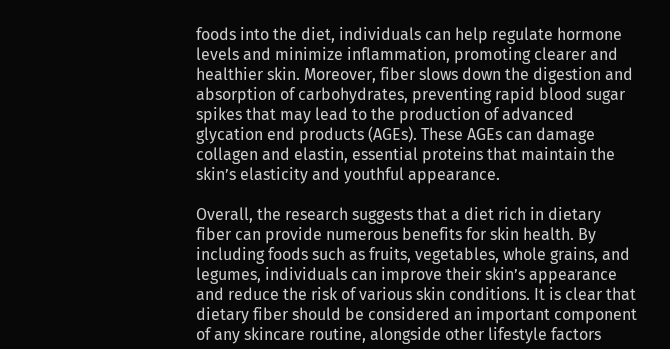foods into the diet, individuals can help regulate hormone levels and minimize inflammation, promoting clearer and healthier skin. Moreover, fiber slows down the digestion and absorption of carbohydrates, preventing rapid blood sugar spikes that may lead to the production of advanced glycation end products (AGEs). These AGEs can damage collagen and elastin, essential proteins that maintain the skin’s elasticity and youthful appearance.

Overall, the research suggests that a diet rich in dietary fiber can provide numerous benefits for skin health. By including foods such as fruits, vegetables, whole grains, and legumes, individuals can improve their skin’s appearance and reduce the risk of various skin conditions. It is clear that dietary fiber should be considered an important component of any skincare routine, alongside other lifestyle factors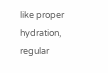like proper hydration, regular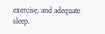exercise, and adequate sleep.